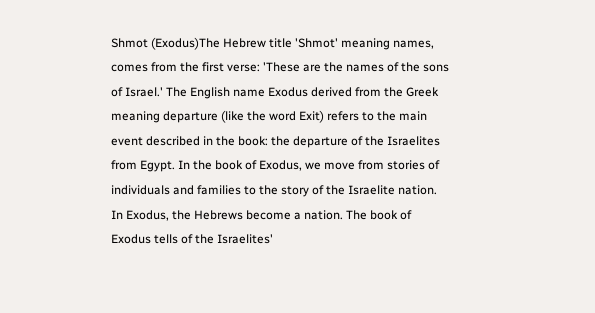Shmot (Exodus)The Hebrew title 'Shmot' meaning names, comes from the first verse: 'These are the names of the sons of Israel.' The English name Exodus derived from the Greek meaning departure (like the word Exit) refers to the main event described in the book: the departure of the Israelites from Egypt. In the book of Exodus, we move from stories of individuals and families to the story of the Israelite nation. In Exodus, the Hebrews become a nation. The book of Exodus tells of the Israelites'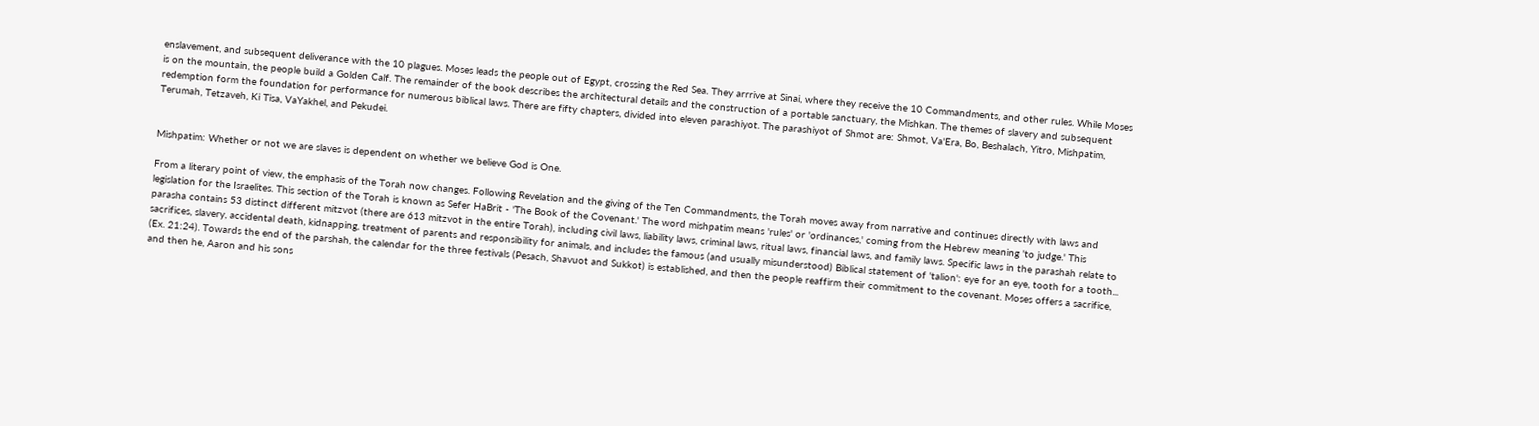enslavement, and subsequent deliverance with the 10 plagues. Moses leads the people out of Egypt, crossing the Red Sea. They arrrive at Sinai, where they receive the 10 Commandments, and other rules. While Moses is on the mountain, the people build a Golden Calf. The remainder of the book describes the architectural details and the construction of a portable sanctuary, the Mishkan. The themes of slavery and subsequent redemption form the foundation for performance for numerous biblical laws. There are fifty chapters, divided into eleven parashiyot. The parashiyot of Shmot are: Shmot, Va'Era, Bo, Beshalach, Yitro, Mishpatim, Terumah, Tetzaveh, Ki Tisa, VaYakhel, and Pekudei.


Mishpatim: Whether or not we are slaves is dependent on whether we believe God is One.

From a literary point of view, the emphasis of the Torah now changes. Following Revelation and the giving of the Ten Commandments, the Torah moves away from narrative and continues directly with laws and legislation for the Israelites. This section of the Torah is known as Sefer HaBrit - 'The Book of the Covenant.' The word mishpatim means 'rules' or 'ordinances,' coming from the Hebrew meaning 'to judge.' This parasha contains 53 distinct different mitzvot (there are 613 mitzvot in the entire Torah), including civil laws, liability laws, criminal laws, ritual laws, financial laws, and family laws. Specific laws in the parashah relate to sacrifices, slavery, accidental death, kidnapping, treatment of parents and responsibility for animals, and includes the famous (and usually misunderstood) Biblical statement of 'talion': eye for an eye, tooth for a tooth... (Ex. 21:24). Towards the end of the parshah, the calendar for the three festivals (Pesach, Shavuot and Sukkot) is established, and then the people reaffirm their commitment to the covenant. Moses offers a sacrifice, and then he, Aaron and his sons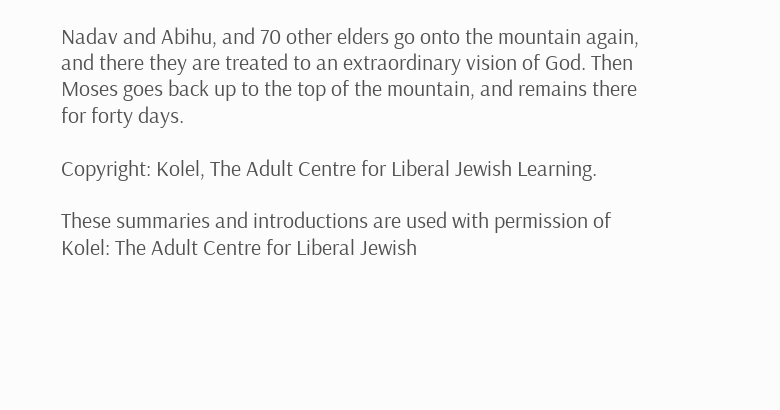Nadav and Abihu, and 70 other elders go onto the mountain again, and there they are treated to an extraordinary vision of God. Then Moses goes back up to the top of the mountain, and remains there for forty days.

Copyright: Kolel, The Adult Centre for Liberal Jewish Learning.

These summaries and introductions are used with permission of Kolel: The Adult Centre for Liberal Jewish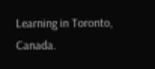Learning in Toronto, Canada.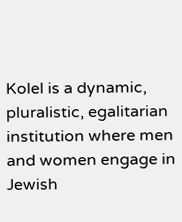Kolel is a dynamic, pluralistic, egalitarian institution where men and women engage in Jewish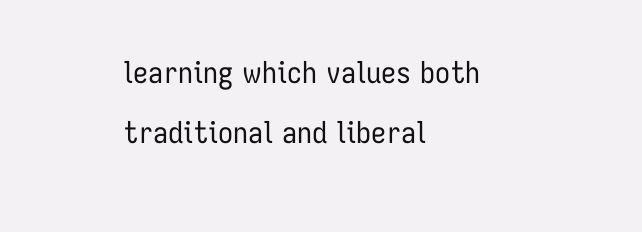learning which values both traditional and liberal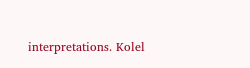interpretations. Kolel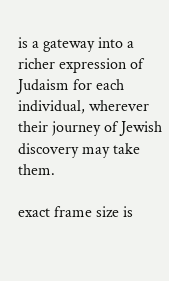is a gateway into a richer expression of Judaism for each individual, wherever their journey of Jewish discovery may take them.

exact frame size is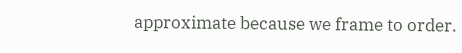approximate because we frame to order.